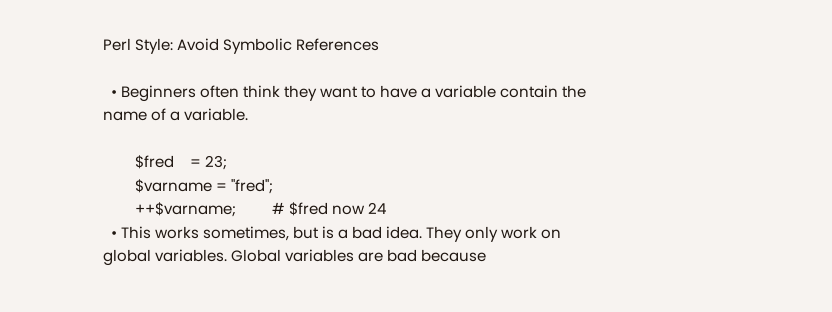Perl Style: Avoid Symbolic References

  • Beginners often think they want to have a variable contain the name of a variable.

        $fred    = 23;
        $varname = "fred";
        ++$varname;         # $fred now 24
  • This works sometimes, but is a bad idea. They only work on global variables. Global variables are bad because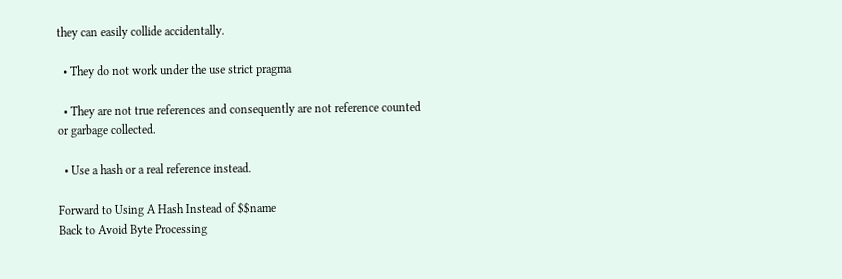they can easily collide accidentally.

  • They do not work under the use strict pragma

  • They are not true references and consequently are not reference counted or garbage collected.

  • Use a hash or a real reference instead.

Forward to Using A Hash Instead of $$name
Back to Avoid Byte Processing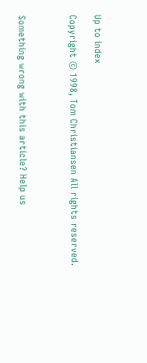Up to index

Copyright © 1998, Tom Christiansen All rights reserved.



Something wrong with this article? Help us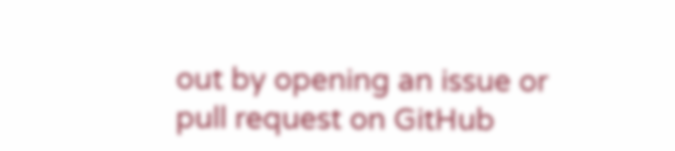out by opening an issue or pull request on GitHub